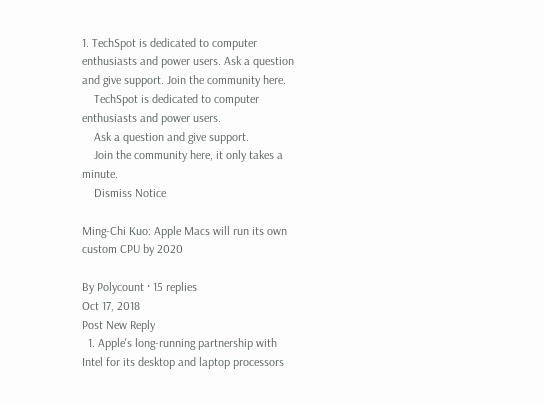1. TechSpot is dedicated to computer enthusiasts and power users. Ask a question and give support. Join the community here.
    TechSpot is dedicated to computer enthusiasts and power users.
    Ask a question and give support.
    Join the community here, it only takes a minute.
    Dismiss Notice

Ming-Chi Kuo: Apple Macs will run its own custom CPU by 2020

By Polycount · 15 replies
Oct 17, 2018
Post New Reply
  1. Apple's long-running partnership with Intel for its desktop and laptop processors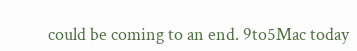could be coming to an end. 9to5Mac today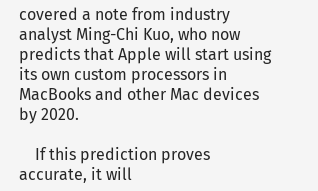covered a note from industry analyst Ming-Chi Kuo, who now predicts that Apple will start using its own custom processors in MacBooks and other Mac devices by 2020.

    If this prediction proves accurate, it will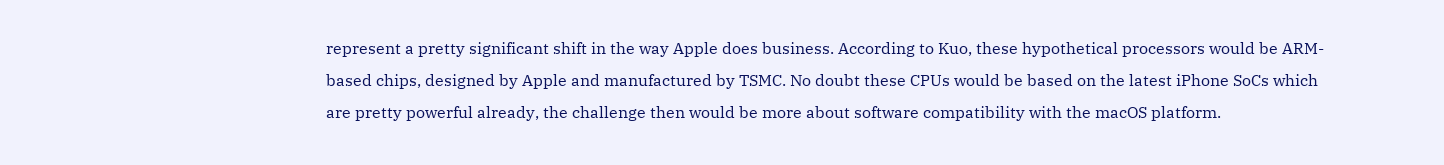represent a pretty significant shift in the way Apple does business. According to Kuo, these hypothetical processors would be ARM-based chips, designed by Apple and manufactured by TSMC. No doubt these CPUs would be based on the latest iPhone SoCs which are pretty powerful already, the challenge then would be more about software compatibility with the macOS platform.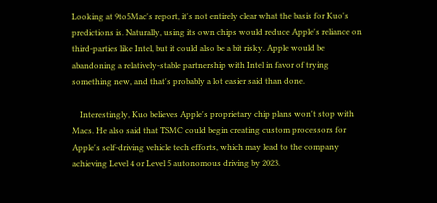Looking at 9to5Mac's report, it's not entirely clear what the basis for Kuo's predictions is. Naturally, using its own chips would reduce Apple's reliance on third-parties like Intel, but it could also be a bit risky. Apple would be abandoning a relatively-stable partnership with Intel in favor of trying something new, and that's probably a lot easier said than done.

    Interestingly, Kuo believes Apple's proprietary chip plans won't stop with Macs. He also said that TSMC could begin creating custom processors for Apple's self-driving vehicle tech efforts, which may lead to the company achieving Level 4 or Level 5 autonomous driving by 2023.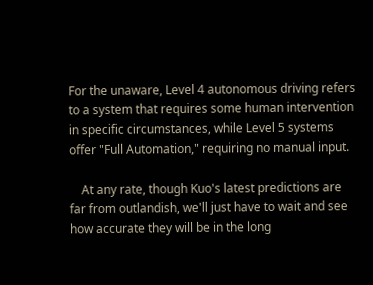For the unaware, Level 4 autonomous driving refers to a system that requires some human intervention in specific circumstances, while Level 5 systems offer "Full Automation," requiring no manual input.

    At any rate, though Kuo's latest predictions are far from outlandish, we'll just have to wait and see how accurate they will be in the long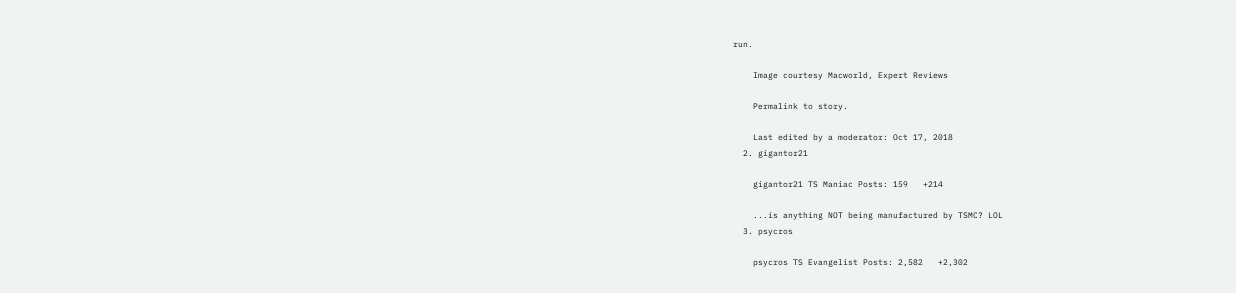run.

    Image courtesy Macworld, Expert Reviews

    Permalink to story.

    Last edited by a moderator: Oct 17, 2018
  2. gigantor21

    gigantor21 TS Maniac Posts: 159   +214

    ...is anything NOT being manufactured by TSMC? LOL
  3. psycros

    psycros TS Evangelist Posts: 2,582   +2,302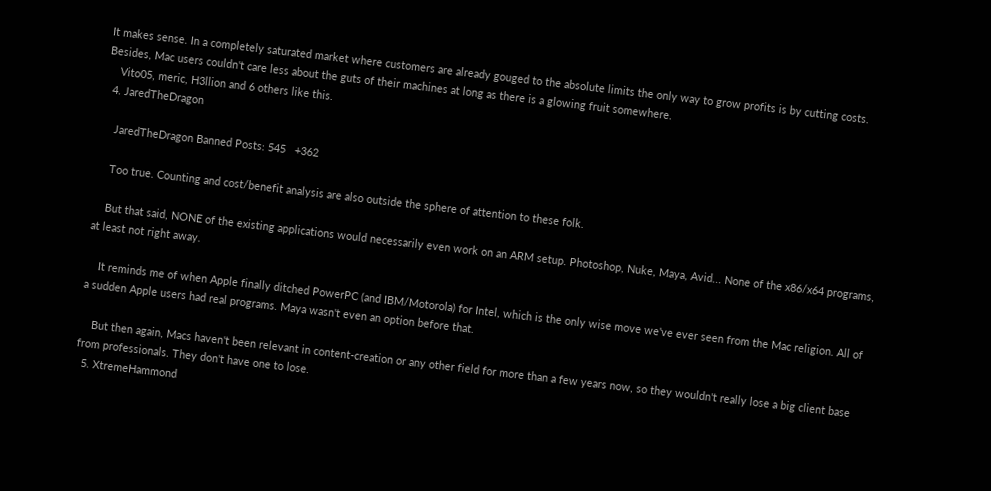It makes sense. In a completely saturated market where customers are already gouged to the absolute limits the only way to grow profits is by cutting costs. Besides, Mac users couldn't care less about the guts of their machines at long as there is a glowing fruit somewhere.
    Vito05, meric, H3llion and 6 others like this.
  4. JaredTheDragon

    JaredTheDragon Banned Posts: 545   +362

    Too true. Counting and cost/benefit analysis are also outside the sphere of attention to these folk.

    But that said, NONE of the existing applications would necessarily even work on an ARM setup. Photoshop, Nuke, Maya, Avid... None of the x86/x64 programs, at least not right away.

    It reminds me of when Apple finally ditched PowerPC (and IBM/Motorola) for Intel, which is the only wise move we've ever seen from the Mac religion. All of a sudden Apple users had real programs. Maya wasn't even an option before that.

    But then again, Macs haven't been relevant in content-creation or any other field for more than a few years now, so they wouldn't really lose a big client base from professionals. They don't have one to lose.
  5. XtremeHammond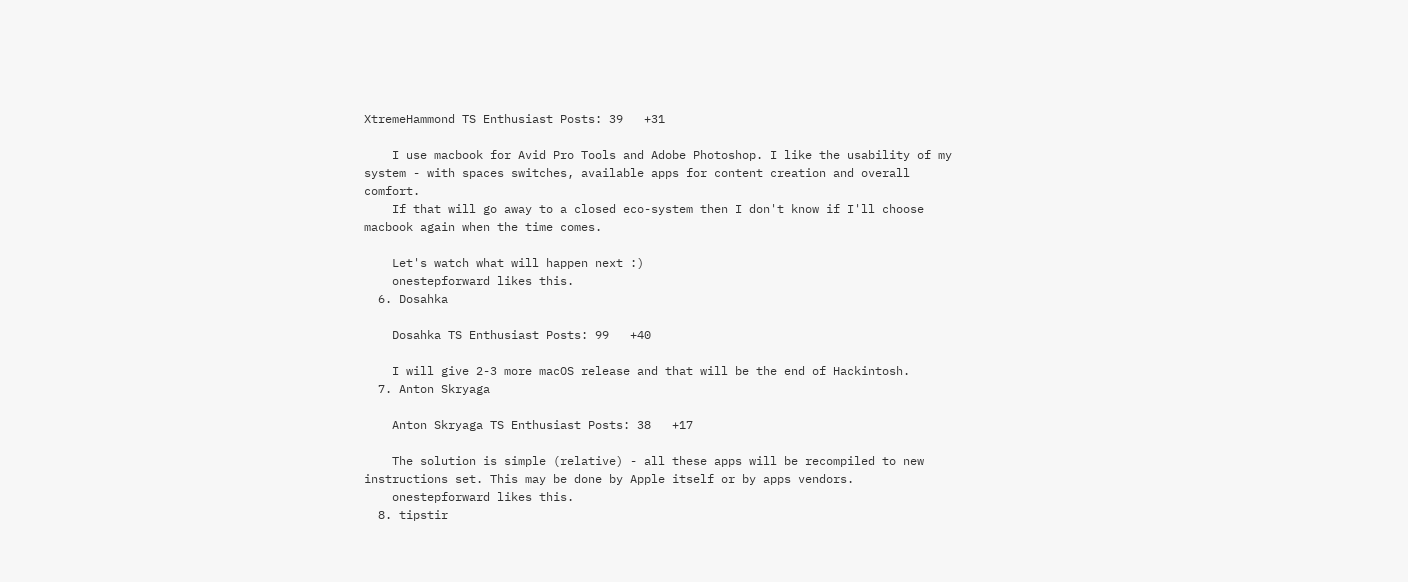XtremeHammond TS Enthusiast Posts: 39   +31

    I use macbook for Avid Pro Tools and Adobe Photoshop. I like the usability of my system - with spaces switches, available apps for content creation and overall comfort.
    If that will go away to a closed eco-system then I don't know if I'll choose macbook again when the time comes.

    Let's watch what will happen next :)
    onestepforward likes this.
  6. Dosahka

    Dosahka TS Enthusiast Posts: 99   +40

    I will give 2-3 more macOS release and that will be the end of Hackintosh.
  7. Anton Skryaga

    Anton Skryaga TS Enthusiast Posts: 38   +17

    The solution is simple (relative) - all these apps will be recompiled to new instructions set. This may be done by Apple itself or by apps vendors.
    onestepforward likes this.
  8. tipstir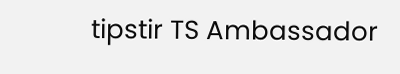tipstir TS Ambassador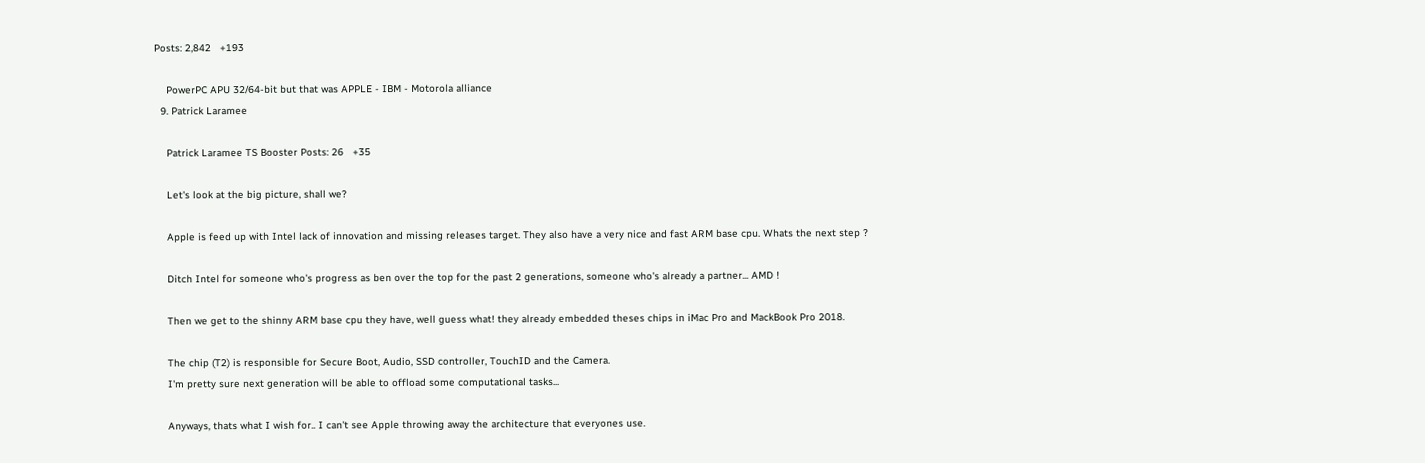Posts: 2,842   +193

    PowerPC APU 32/64-bit but that was APPLE - IBM - Motorola alliance
  9. Patrick Laramee

    Patrick Laramee TS Booster Posts: 26   +35

    Let's look at the big picture, shall we?

    Apple is feed up with Intel lack of innovation and missing releases target. They also have a very nice and fast ARM base cpu. Whats the next step ?

    Ditch Intel for someone who's progress as ben over the top for the past 2 generations, someone who's already a partner... AMD !

    Then we get to the shinny ARM base cpu they have, well guess what! they already embedded theses chips in iMac Pro and MackBook Pro 2018.

    The chip (T2) is responsible for Secure Boot, Audio, SSD controller, TouchID and the Camera.
    I'm pretty sure next generation will be able to offload some computational tasks...

    Anyways, thats what I wish for.. I can't see Apple throwing away the architecture that everyones use.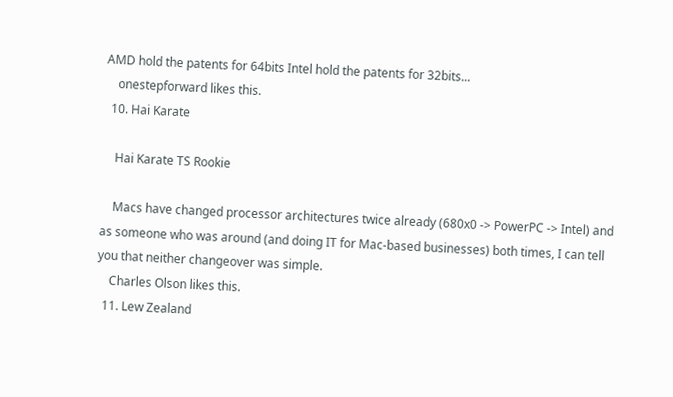AMD hold the patents for 64bits Intel hold the patents for 32bits...
    onestepforward likes this.
  10. Hai Karate

    Hai Karate TS Rookie

    Macs have changed processor architectures twice already (680x0 -> PowerPC -> Intel) and as someone who was around (and doing IT for Mac-based businesses) both times, I can tell you that neither changeover was simple.
    Charles Olson likes this.
  11. Lew Zealand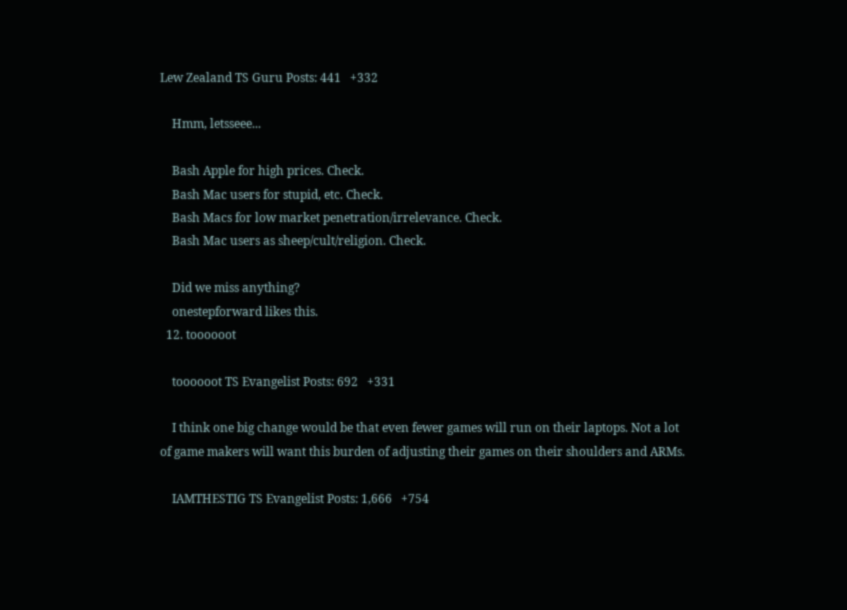Lew Zealand TS Guru Posts: 441   +332

    Hmm, letsseee...

    Bash Apple for high prices. Check.
    Bash Mac users for stupid, etc. Check.
    Bash Macs for low market penetration/irrelevance. Check.
    Bash Mac users as sheep/cult/religion. Check.

    Did we miss anything?
    onestepforward likes this.
  12. toooooot

    toooooot TS Evangelist Posts: 692   +331

    I think one big change would be that even fewer games will run on their laptops. Not a lot of game makers will want this burden of adjusting their games on their shoulders and ARMs.

    IAMTHESTIG TS Evangelist Posts: 1,666   +754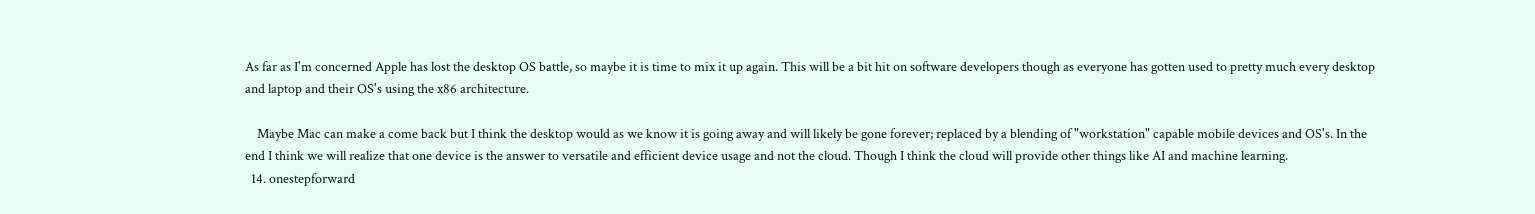As far as I'm concerned Apple has lost the desktop OS battle, so maybe it is time to mix it up again. This will be a bit hit on software developers though as everyone has gotten used to pretty much every desktop and laptop and their OS's using the x86 architecture.

    Maybe Mac can make a come back but I think the desktop would as we know it is going away and will likely be gone forever; replaced by a blending of "workstation" capable mobile devices and OS's. In the end I think we will realize that one device is the answer to versatile and efficient device usage and not the cloud. Though I think the cloud will provide other things like AI and machine learning.
  14. onestepforward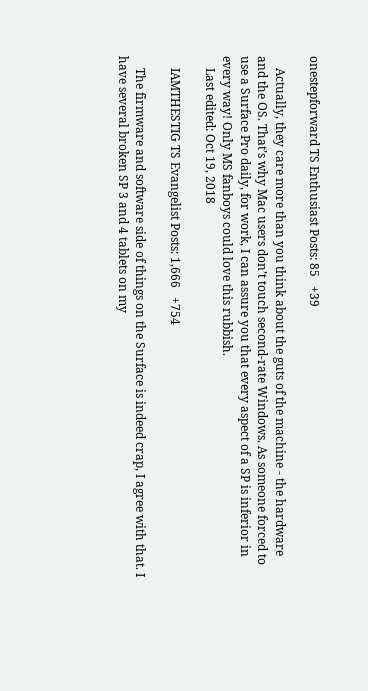onestepforward TS Enthusiast Posts: 85   +39

    Actually, they care more than you think about the guts of the machine - the hardware and the OS. That’s why Mac users don’t touch second-rate Windows. As someone forced to use a Surface Pro daily, for work, I can assure you that every aspect of a SP is inferior in every way! Only MS fanboys could love this rubbish.
    Last edited: Oct 19, 2018

    IAMTHESTIG TS Evangelist Posts: 1,666   +754

    The firmware and software side of things on the Surface is indeed crap, I agree with that. I have several broken SP 3 and 4 tablets on my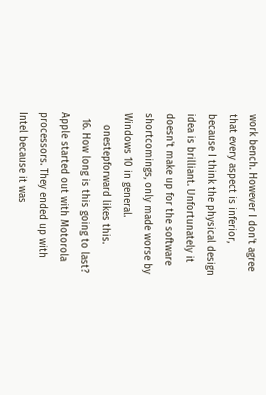work bench. However I don't agree that every aspect is inferior, because I think the physical design idea is brilliant. Unfortunately it doesn't make up for the software shortcomings, only made worse by Windows 10 in general.
    onestepforward likes this.
  16. How long is this going to last? Apple started out with Motorola processors. They ended up with Intel because it was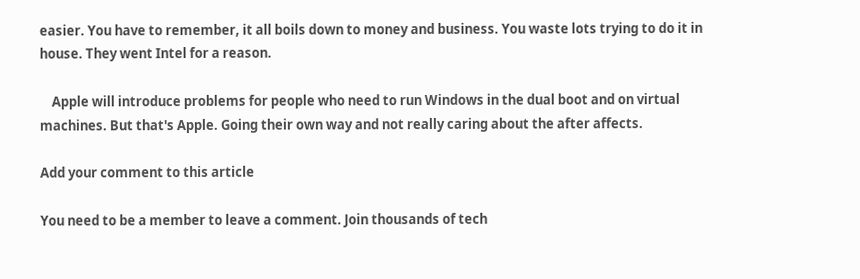easier. You have to remember, it all boils down to money and business. You waste lots trying to do it in house. They went Intel for a reason.

    Apple will introduce problems for people who need to run Windows in the dual boot and on virtual machines. But that's Apple. Going their own way and not really caring about the after affects.

Add your comment to this article

You need to be a member to leave a comment. Join thousands of tech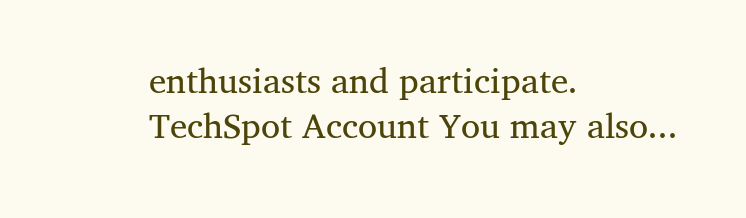enthusiasts and participate.
TechSpot Account You may also...